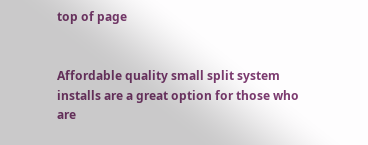top of page


Affordable quality small split system installs are a great option for those who are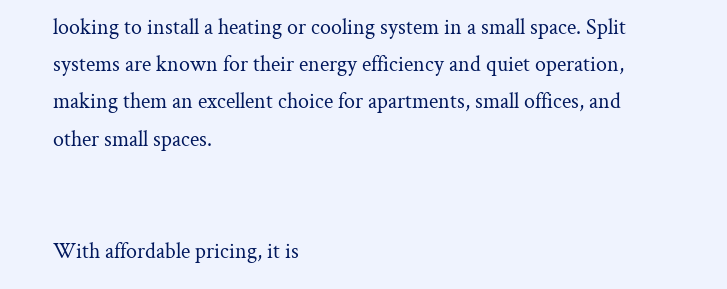looking to install a heating or cooling system in a small space. Split systems are known for their energy efficiency and quiet operation, making them an excellent choice for apartments, small offices, and other small spaces.


With affordable pricing, it is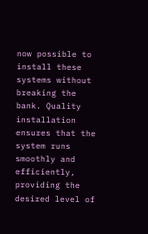now possible to install these systems without breaking the bank. Quality installation ensures that the system runs smoothly and efficiently, providing the desired level of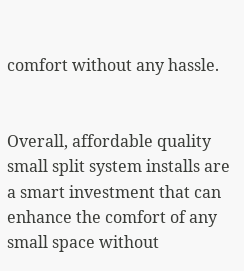comfort without any hassle.


Overall, affordable quality small split system installs are a smart investment that can enhance the comfort of any small space without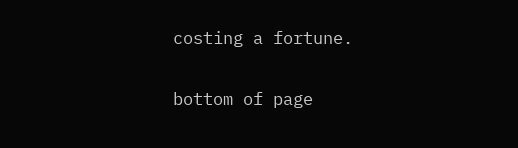costing a fortune.

bottom of page